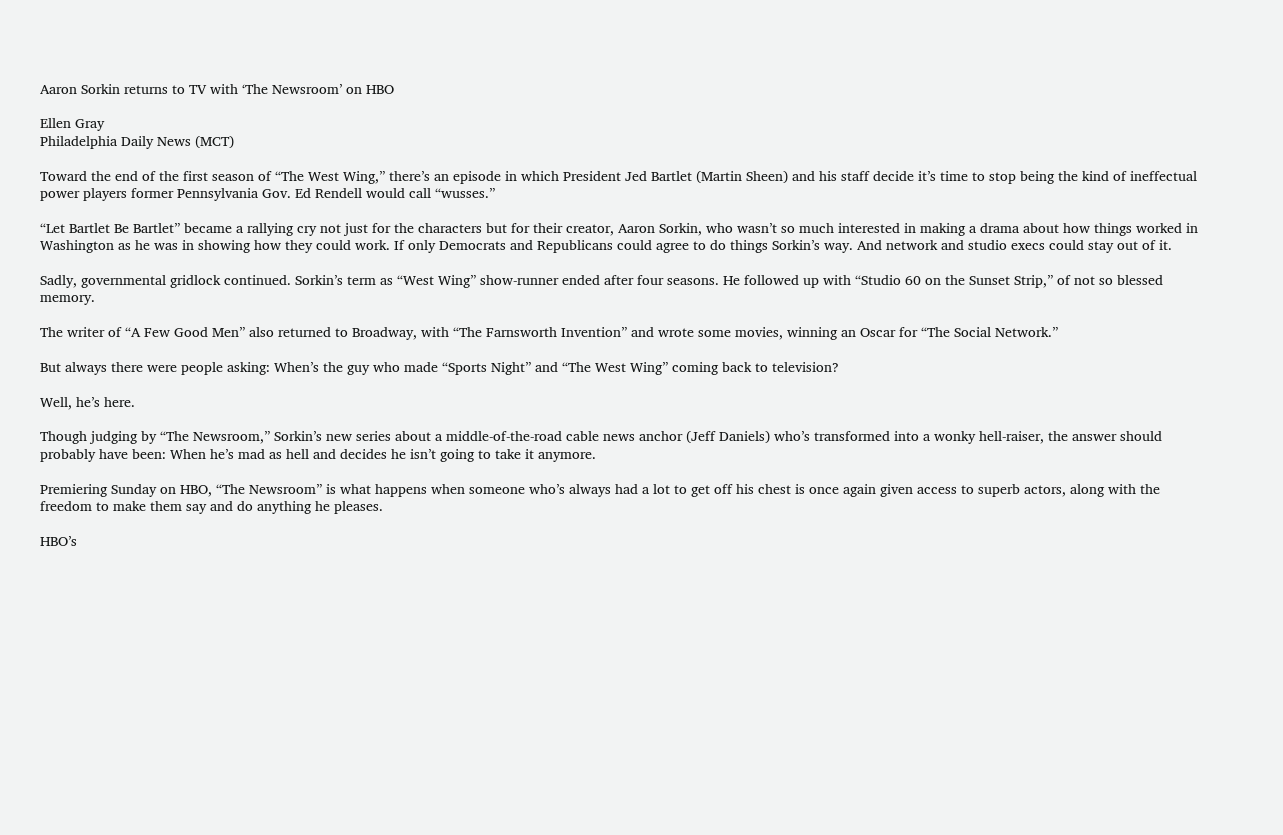Aaron Sorkin returns to TV with ‘The Newsroom’ on HBO

Ellen Gray
Philadelphia Daily News (MCT)

Toward the end of the first season of “The West Wing,” there’s an episode in which President Jed Bartlet (Martin Sheen) and his staff decide it’s time to stop being the kind of ineffectual power players former Pennsylvania Gov. Ed Rendell would call “wusses.”

“Let Bartlet Be Bartlet” became a rallying cry not just for the characters but for their creator, Aaron Sorkin, who wasn’t so much interested in making a drama about how things worked in Washington as he was in showing how they could work. If only Democrats and Republicans could agree to do things Sorkin’s way. And network and studio execs could stay out of it.

Sadly, governmental gridlock continued. Sorkin’s term as “West Wing” show-runner ended after four seasons. He followed up with “Studio 60 on the Sunset Strip,” of not so blessed memory.

The writer of “A Few Good Men” also returned to Broadway, with “The Farnsworth Invention” and wrote some movies, winning an Oscar for “The Social Network.”

But always there were people asking: When’s the guy who made “Sports Night” and “The West Wing” coming back to television?

Well, he’s here.

Though judging by “The Newsroom,” Sorkin’s new series about a middle-of-the-road cable news anchor (Jeff Daniels) who’s transformed into a wonky hell-raiser, the answer should probably have been: When he’s mad as hell and decides he isn’t going to take it anymore.

Premiering Sunday on HBO, “The Newsroom” is what happens when someone who’s always had a lot to get off his chest is once again given access to superb actors, along with the freedom to make them say and do anything he pleases.

HBO’s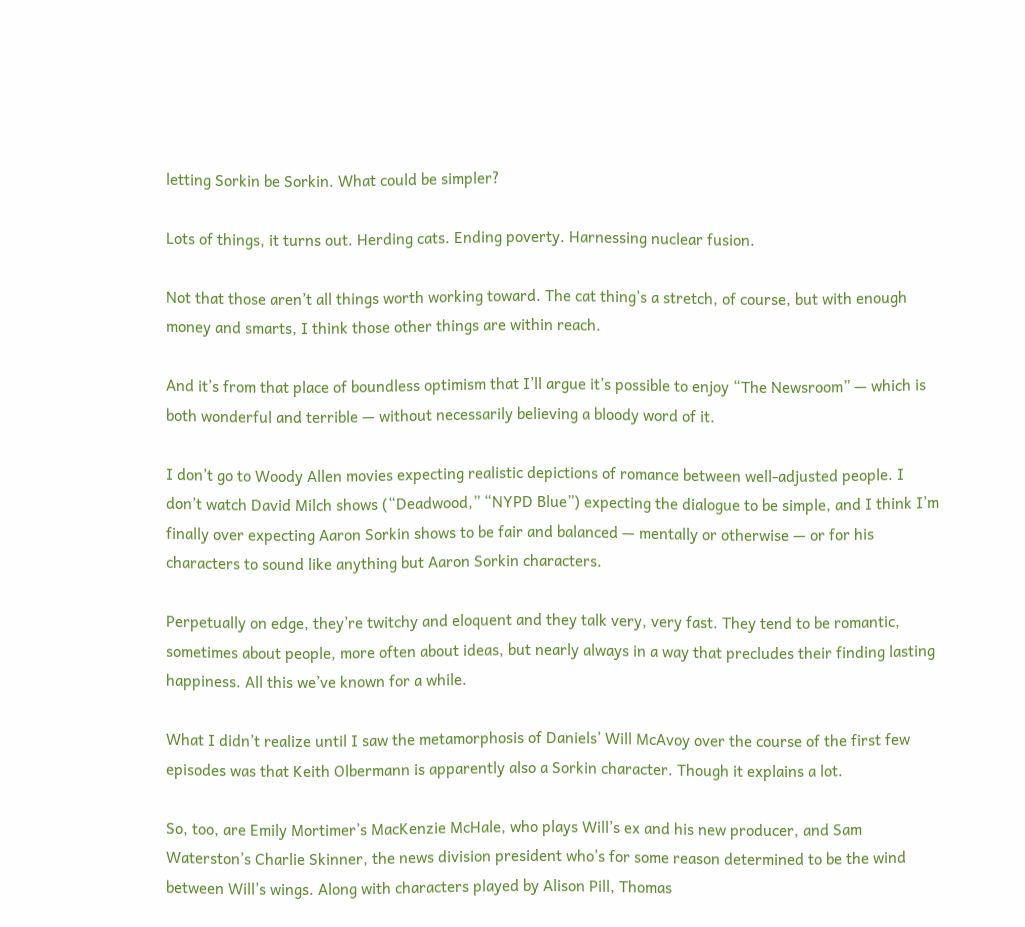letting Sorkin be Sorkin. What could be simpler?

Lots of things, it turns out. Herding cats. Ending poverty. Harnessing nuclear fusion.

Not that those aren’t all things worth working toward. The cat thing’s a stretch, of course, but with enough money and smarts, I think those other things are within reach.

And it’s from that place of boundless optimism that I’ll argue it’s possible to enjoy “The Newsroom” — which is both wonderful and terrible — without necessarily believing a bloody word of it.

I don’t go to Woody Allen movies expecting realistic depictions of romance between well-adjusted people. I don’t watch David Milch shows (“Deadwood,” “NYPD Blue”) expecting the dialogue to be simple, and I think I’m finally over expecting Aaron Sorkin shows to be fair and balanced — mentally or otherwise — or for his characters to sound like anything but Aaron Sorkin characters.

Perpetually on edge, they’re twitchy and eloquent and they talk very, very fast. They tend to be romantic, sometimes about people, more often about ideas, but nearly always in a way that precludes their finding lasting happiness. All this we’ve known for a while.

What I didn’t realize until I saw the metamorphosis of Daniels’ Will McAvoy over the course of the first few episodes was that Keith Olbermann is apparently also a Sorkin character. Though it explains a lot.

So, too, are Emily Mortimer’s MacKenzie McHale, who plays Will’s ex and his new producer, and Sam Waterston’s Charlie Skinner, the news division president who’s for some reason determined to be the wind between Will’s wings. Along with characters played by Alison Pill, Thomas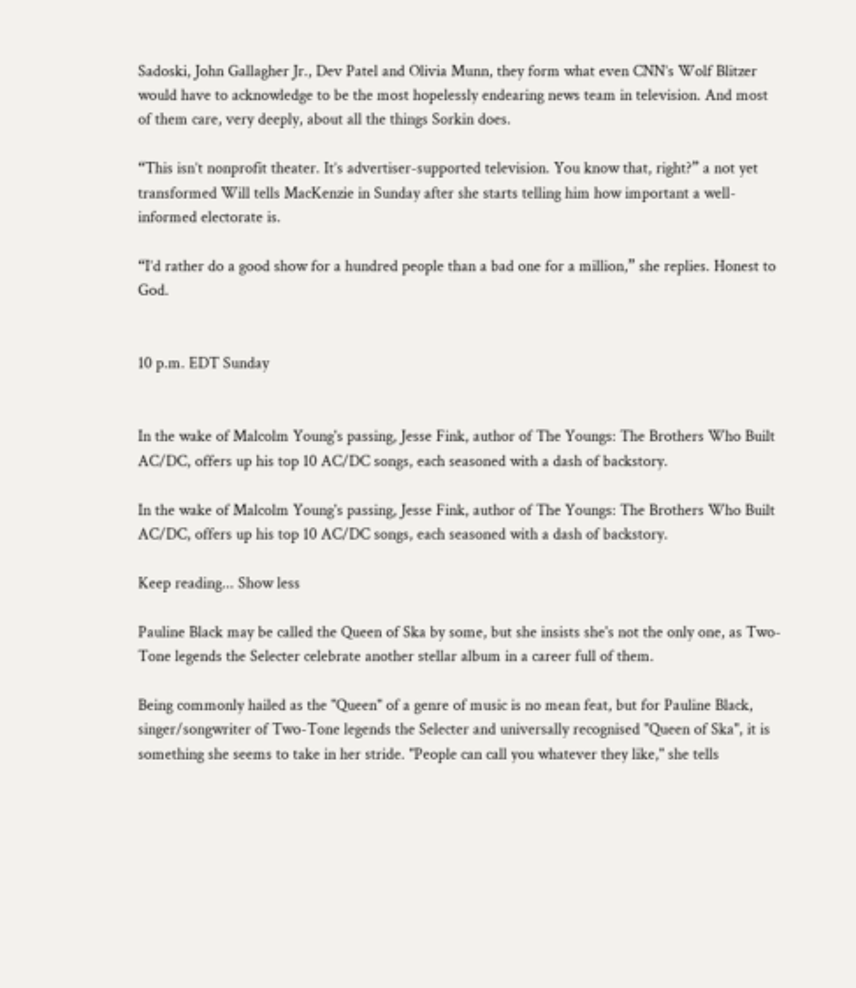Sadoski, John Gallagher Jr., Dev Patel and Olivia Munn, they form what even CNN’s Wolf Blitzer would have to acknowledge to be the most hopelessly endearing news team in television. And most of them care, very deeply, about all the things Sorkin does.

“This isn’t nonprofit theater. It’s advertiser-supported television. You know that, right?” a not yet transformed Will tells MacKenzie in Sunday after she starts telling him how important a well-informed electorate is.

“I’d rather do a good show for a hundred people than a bad one for a million,” she replies. Honest to God.


10 p.m. EDT Sunday


In the wake of Malcolm Young's passing, Jesse Fink, author of The Youngs: The Brothers Who Built AC/DC, offers up his top 10 AC/DC songs, each seasoned with a dash of backstory.

In the wake of Malcolm Young's passing, Jesse Fink, author of The Youngs: The Brothers Who Built AC/DC, offers up his top 10 AC/DC songs, each seasoned with a dash of backstory.

Keep reading... Show less

Pauline Black may be called the Queen of Ska by some, but she insists she's not the only one, as Two-Tone legends the Selecter celebrate another stellar album in a career full of them.

Being commonly hailed as the "Queen" of a genre of music is no mean feat, but for Pauline Black, singer/songwriter of Two-Tone legends the Selecter and universally recognised "Queen of Ska", it is something she seems to take in her stride. "People can call you whatever they like," she tells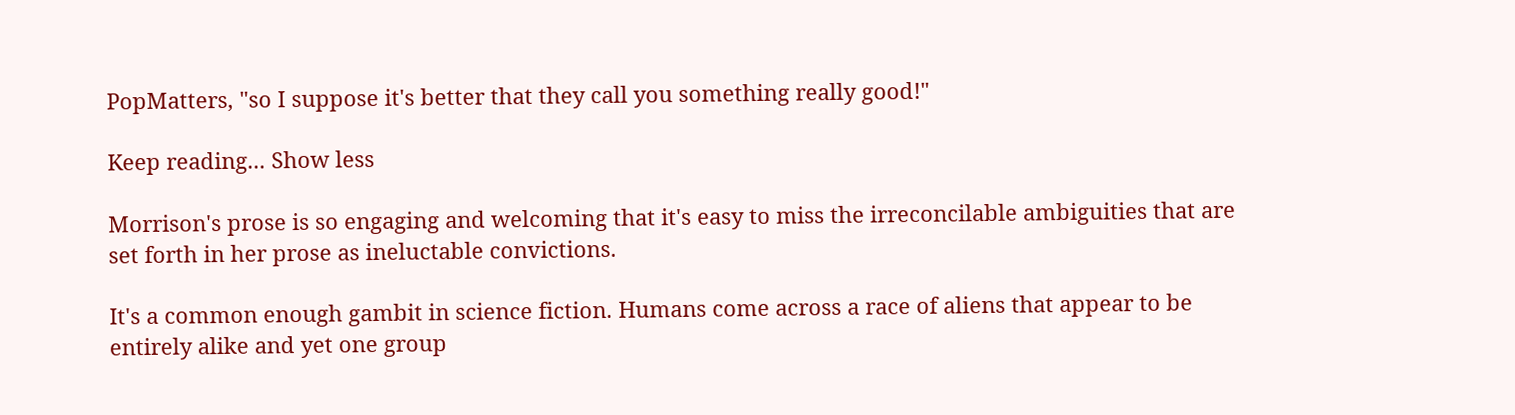PopMatters, "so I suppose it's better that they call you something really good!"

Keep reading... Show less

Morrison's prose is so engaging and welcoming that it's easy to miss the irreconcilable ambiguities that are set forth in her prose as ineluctable convictions.

It's a common enough gambit in science fiction. Humans come across a race of aliens that appear to be entirely alike and yet one group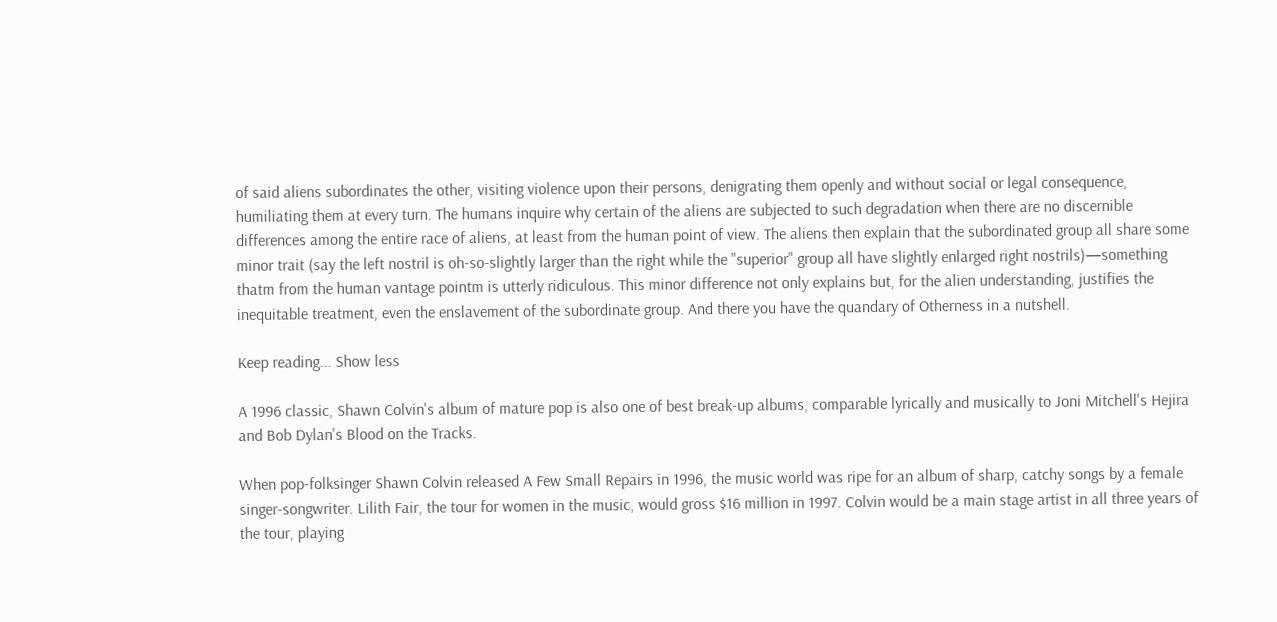of said aliens subordinates the other, visiting violence upon their persons, denigrating them openly and without social or legal consequence, humiliating them at every turn. The humans inquire why certain of the aliens are subjected to such degradation when there are no discernible differences among the entire race of aliens, at least from the human point of view. The aliens then explain that the subordinated group all share some minor trait (say the left nostril is oh-so-slightly larger than the right while the "superior" group all have slightly enlarged right nostrils)—something thatm from the human vantage pointm is utterly ridiculous. This minor difference not only explains but, for the alien understanding, justifies the inequitable treatment, even the enslavement of the subordinate group. And there you have the quandary of Otherness in a nutshell.

Keep reading... Show less

A 1996 classic, Shawn Colvin's album of mature pop is also one of best break-up albums, comparable lyrically and musically to Joni Mitchell's Hejira and Bob Dylan's Blood on the Tracks.

When pop-folksinger Shawn Colvin released A Few Small Repairs in 1996, the music world was ripe for an album of sharp, catchy songs by a female singer-songwriter. Lilith Fair, the tour for women in the music, would gross $16 million in 1997. Colvin would be a main stage artist in all three years of the tour, playing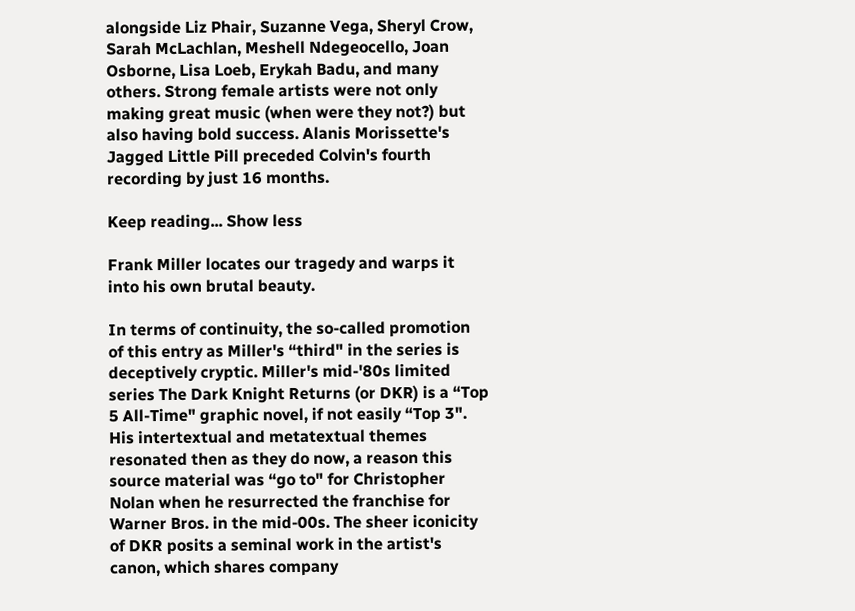alongside Liz Phair, Suzanne Vega, Sheryl Crow, Sarah McLachlan, Meshell Ndegeocello, Joan Osborne, Lisa Loeb, Erykah Badu, and many others. Strong female artists were not only making great music (when were they not?) but also having bold success. Alanis Morissette's Jagged Little Pill preceded Colvin's fourth recording by just 16 months.

Keep reading... Show less

Frank Miller locates our tragedy and warps it into his own brutal beauty.

In terms of continuity, the so-called promotion of this entry as Miller's “third" in the series is deceptively cryptic. Miller's mid-'80s limited series The Dark Knight Returns (or DKR) is a “Top 5 All-Time" graphic novel, if not easily “Top 3". His intertextual and metatextual themes resonated then as they do now, a reason this source material was “go to" for Christopher Nolan when he resurrected the franchise for Warner Bros. in the mid-00s. The sheer iconicity of DKR posits a seminal work in the artist's canon, which shares company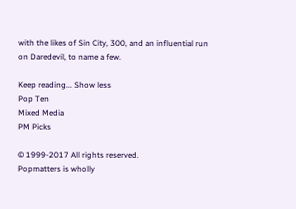with the likes of Sin City, 300, and an influential run on Daredevil, to name a few.

Keep reading... Show less
Pop Ten
Mixed Media
PM Picks

© 1999-2017 All rights reserved.
Popmatters is wholly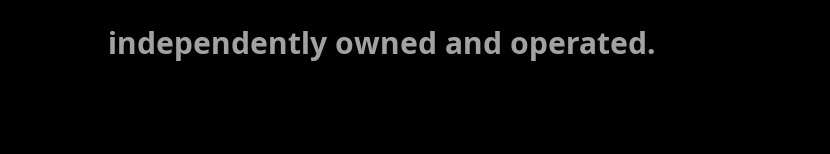independently owned and operated.